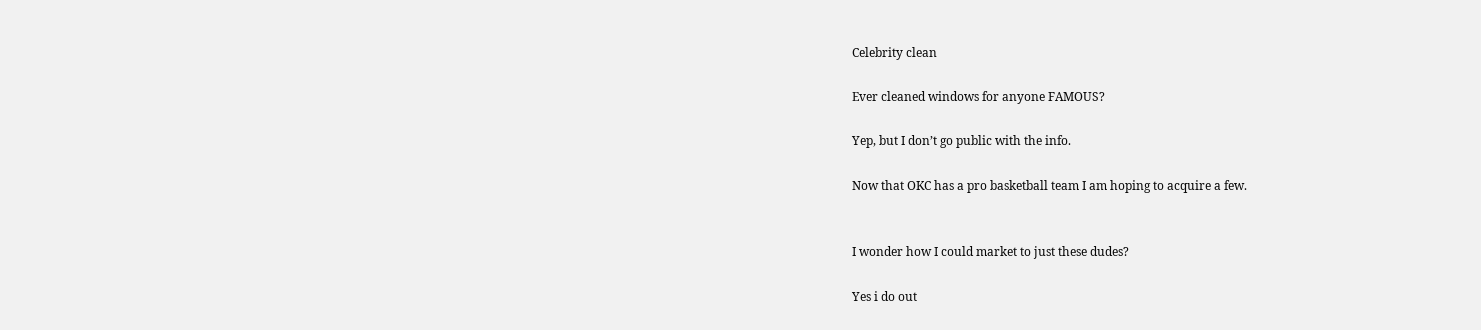Celebrity clean

Ever cleaned windows for anyone FAMOUS?

Yep, but I don’t go public with the info.

Now that OKC has a pro basketball team I am hoping to acquire a few.


I wonder how I could market to just these dudes?

Yes i do out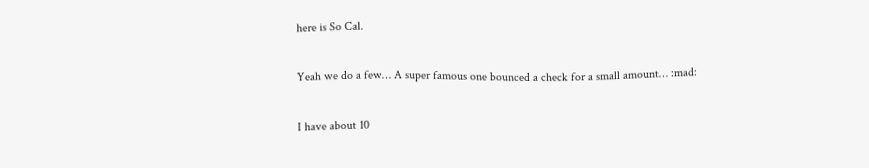here is So Cal.

Yeah we do a few… A super famous one bounced a check for a small amount… :mad:

I have about 10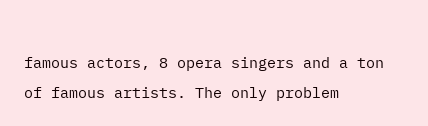famous actors, 8 opera singers and a ton of famous artists. The only problem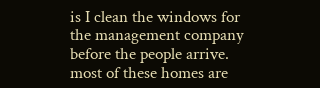is I clean the windows for the management company before the people arrive. most of these homes are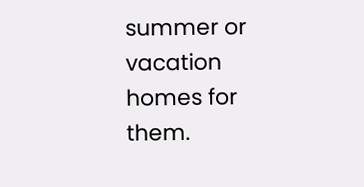summer or vacation homes for them.